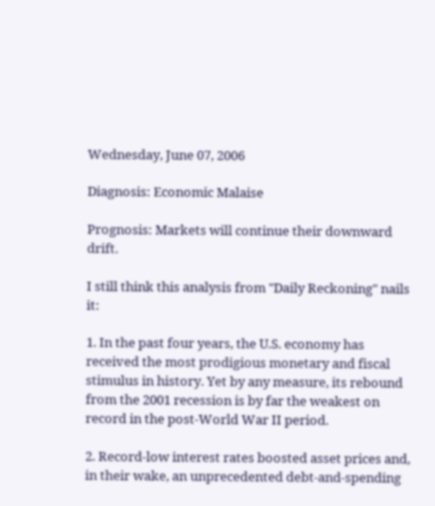Wednesday, June 07, 2006

Diagnosis: Economic Malaise

Prognosis: Markets will continue their downward drift.

I still think this analysis from "Daily Reckoning" nails it:

1. In the past four years, the U.S. economy has received the most prodigious monetary and fiscal stimulus in history. Yet by any measure, its rebound from the 2001 recession is by far the weakest on record in the post-World War II period.

2. Record-low interest rates boosted asset prices and, in their wake, an unprecedented debt-and-spending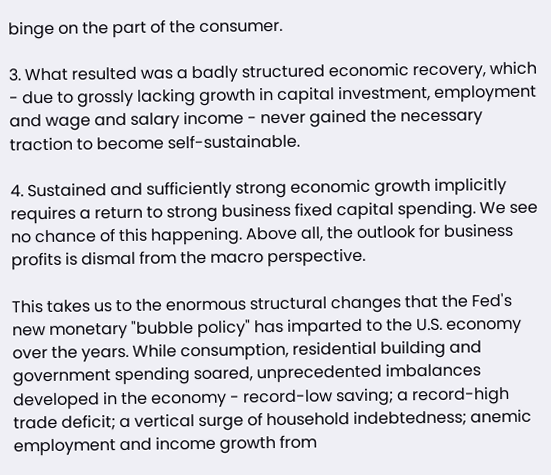binge on the part of the consumer.

3. What resulted was a badly structured economic recovery, which - due to grossly lacking growth in capital investment, employment and wage and salary income - never gained the necessary traction to become self-sustainable.

4. Sustained and sufficiently strong economic growth implicitly requires a return to strong business fixed capital spending. We see no chance of this happening. Above all, the outlook for business profits is dismal from the macro perspective.

This takes us to the enormous structural changes that the Fed's new monetary "bubble policy" has imparted to the U.S. economy over the years. While consumption, residential building and government spending soared, unprecedented imbalances developed in the economy - record-low saving; a record-high trade deficit; a vertical surge of household indebtedness; anemic employment and income growth from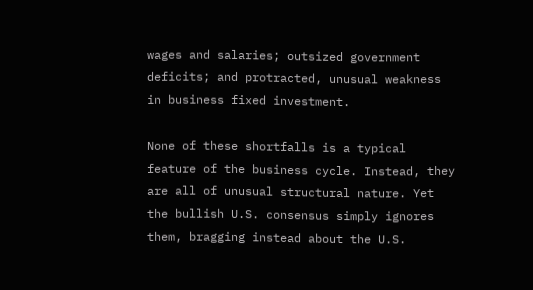wages and salaries; outsized government deficits; and protracted, unusual weakness in business fixed investment.

None of these shortfalls is a typical feature of the business cycle. Instead, they are all of unusual structural nature. Yet the bullish U.S. consensus simply ignores them, bragging instead about the U.S.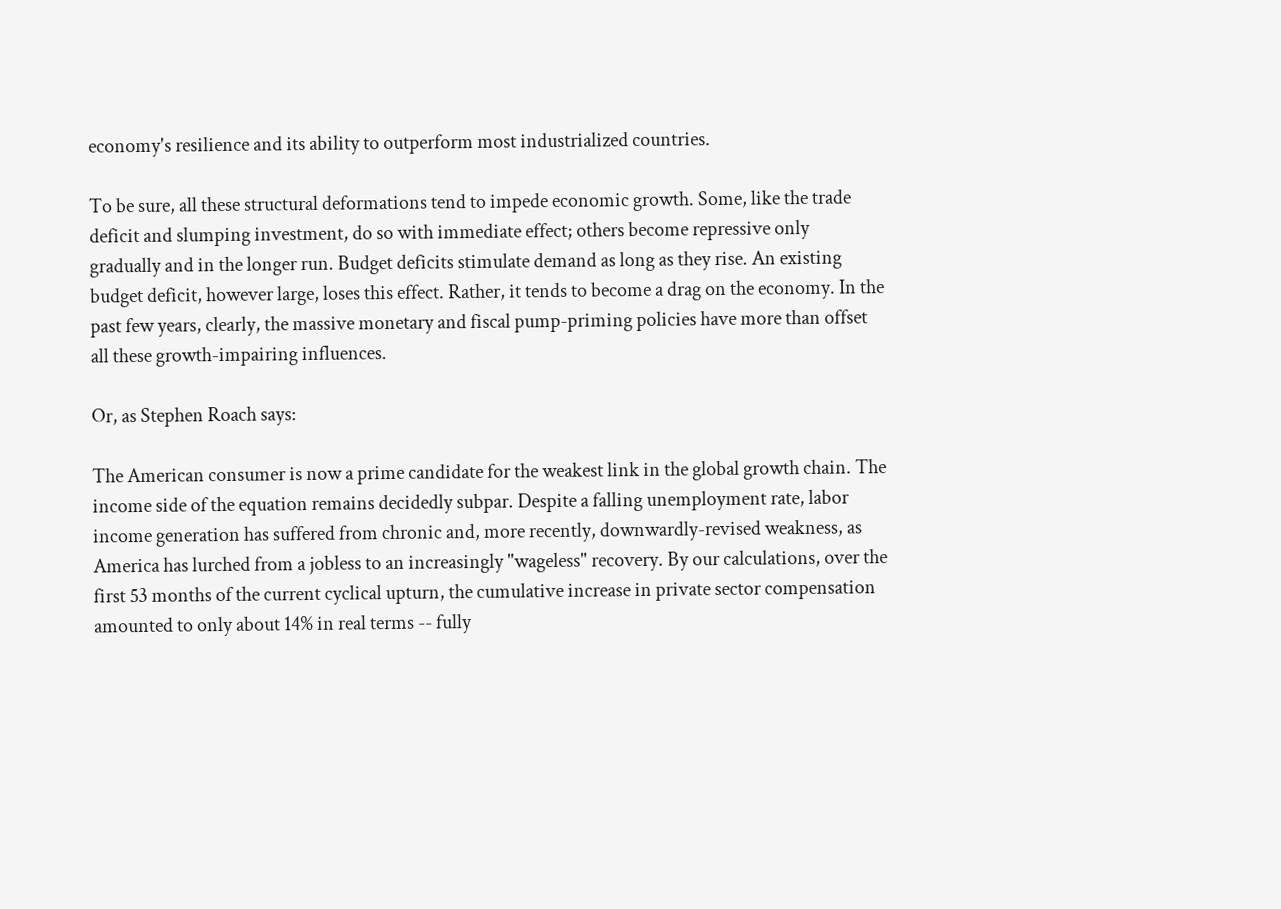economy's resilience and its ability to outperform most industrialized countries.

To be sure, all these structural deformations tend to impede economic growth. Some, like the trade deficit and slumping investment, do so with immediate effect; others become repressive only gradually and in the longer run. Budget deficits stimulate demand as long as they rise. An existing budget deficit, however large, loses this effect. Rather, it tends to become a drag on the economy. In the past few years, clearly, the massive monetary and fiscal pump-priming policies have more than offset all these growth-impairing influences.

Or, as Stephen Roach says:

The American consumer is now a prime candidate for the weakest link in the global growth chain. The income side of the equation remains decidedly subpar. Despite a falling unemployment rate, labor income generation has suffered from chronic and, more recently, downwardly-revised weakness, as America has lurched from a jobless to an increasingly "wageless" recovery. By our calculations, over the first 53 months of the current cyclical upturn, the cumulative increase in private sector compensation amounted to only about 14% in real terms -- fully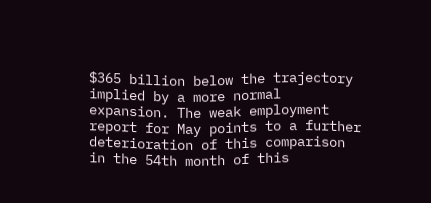$365 billion below the trajectory implied by a more normal expansion. The weak employment report for May points to a further deterioration of this comparison in the 54th month of this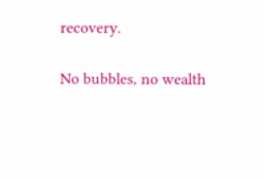recovery.

No bubbles, no wealth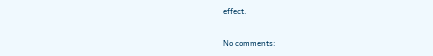effect.

No comments: